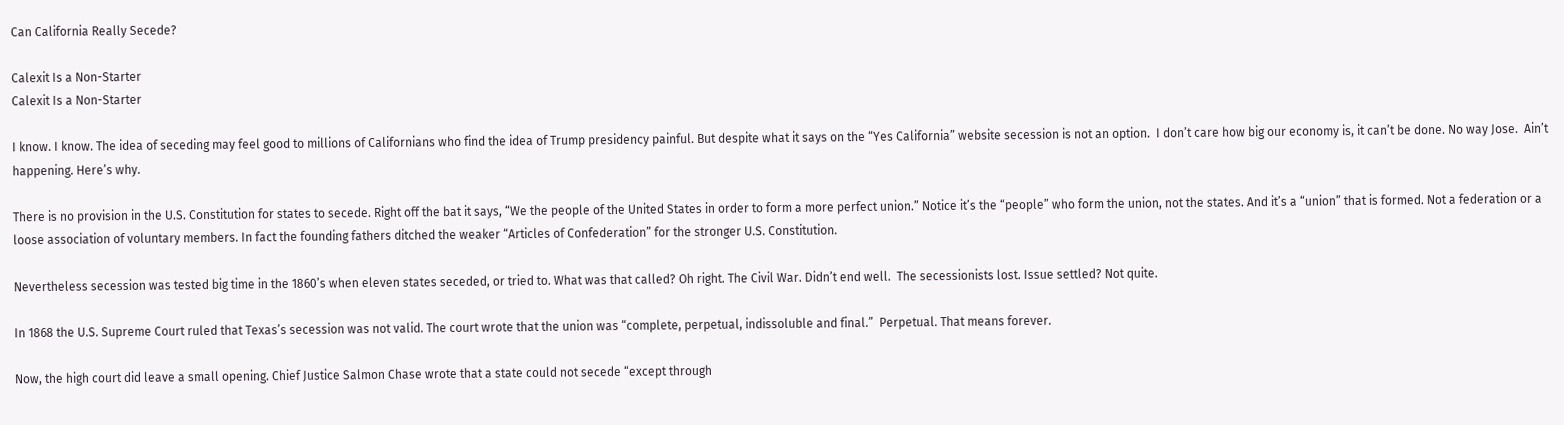Can California Really Secede?

Calexit Is a Non-Starter
Calexit Is a Non-Starter

I know. I know. The idea of seceding may feel good to millions of Californians who find the idea of Trump presidency painful. But despite what it says on the “Yes California” website secession is not an option.  I don’t care how big our economy is, it can’t be done. No way Jose.  Ain’t happening. Here’s why.

There is no provision in the U.S. Constitution for states to secede. Right off the bat it says, “We the people of the United States in order to form a more perfect union.” Notice it’s the “people” who form the union, not the states. And it’s a “union” that is formed. Not a federation or a loose association of voluntary members. In fact the founding fathers ditched the weaker “Articles of Confederation” for the stronger U.S. Constitution.

Nevertheless secession was tested big time in the 1860’s when eleven states seceded, or tried to. What was that called? Oh right. The Civil War. Didn’t end well.  The secessionists lost. Issue settled? Not quite.

In 1868 the U.S. Supreme Court ruled that Texas’s secession was not valid. The court wrote that the union was “complete, perpetual, indissoluble and final.”  Perpetual. That means forever.

Now, the high court did leave a small opening. Chief Justice Salmon Chase wrote that a state could not secede “except through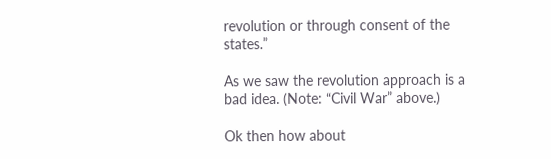revolution or through consent of the states.”

As we saw the revolution approach is a bad idea. (Note: “Civil War” above.)

Ok then how about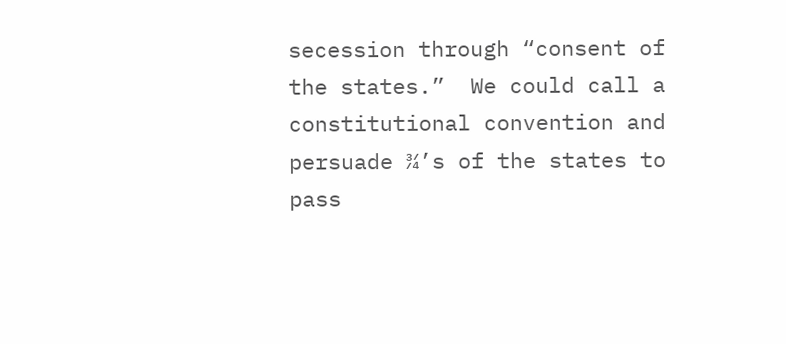secession through “consent of the states.”  We could call a constitutional convention and persuade ¾’s of the states to pass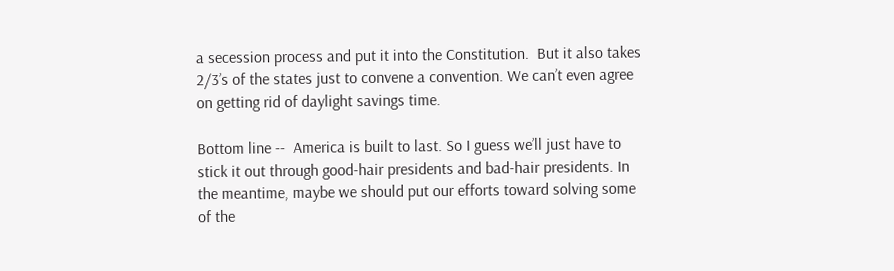a secession process and put it into the Constitution.  But it also takes 2/3’s of the states just to convene a convention. We can’t even agree on getting rid of daylight savings time.

Bottom line --  America is built to last. So I guess we’ll just have to stick it out through good-hair presidents and bad-hair presidents. In the meantime, maybe we should put our efforts toward solving some of the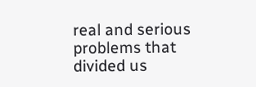real and serious problems that divided us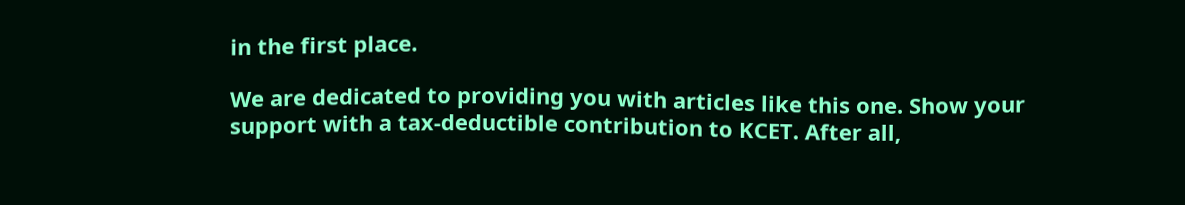in the first place.

We are dedicated to providing you with articles like this one. Show your support with a tax-deductible contribution to KCET. After all,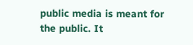public media is meant for the public. It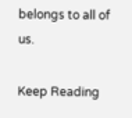belongs to all of us.

Keep Reading